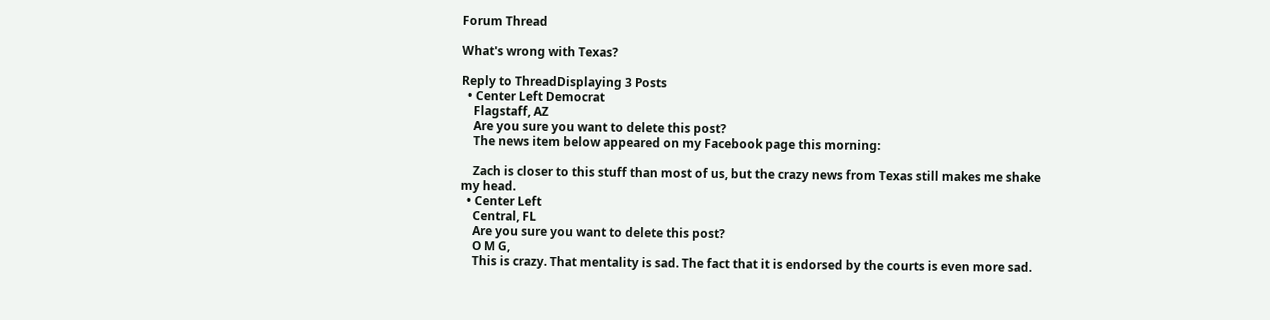Forum Thread

What's wrong with Texas?

Reply to ThreadDisplaying 3 Posts
  • Center Left Democrat
    Flagstaff, AZ
    Are you sure you want to delete this post?
    The news item below appeared on my Facebook page this morning:

    Zach is closer to this stuff than most of us, but the crazy news from Texas still makes me shake my head.
  • Center Left
    Central, FL
    Are you sure you want to delete this post?
    O M G,
    This is crazy. That mentality is sad. The fact that it is endorsed by the courts is even more sad.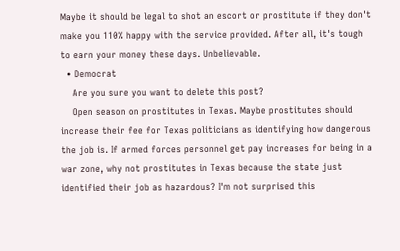Maybe it should be legal to shot an escort or prostitute if they don't make you 110% happy with the service provided. After all, it's tough to earn your money these days. Unbelievable.
  • Democrat
    Are you sure you want to delete this post?
    Open season on prostitutes in Texas. Maybe prostitutes should increase their fee for Texas politicians as identifying how dangerous the job is. If armed forces personnel get pay increases for being in a war zone, why not prostitutes in Texas because the state just identified their job as hazardous? I'm not surprised this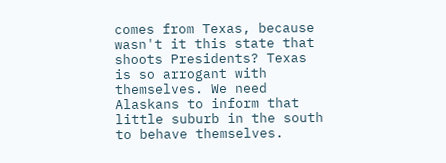comes from Texas, because wasn't it this state that shoots Presidents? Texas is so arrogant with themselves. We need Alaskans to inform that little suburb in the south to behave themselves.